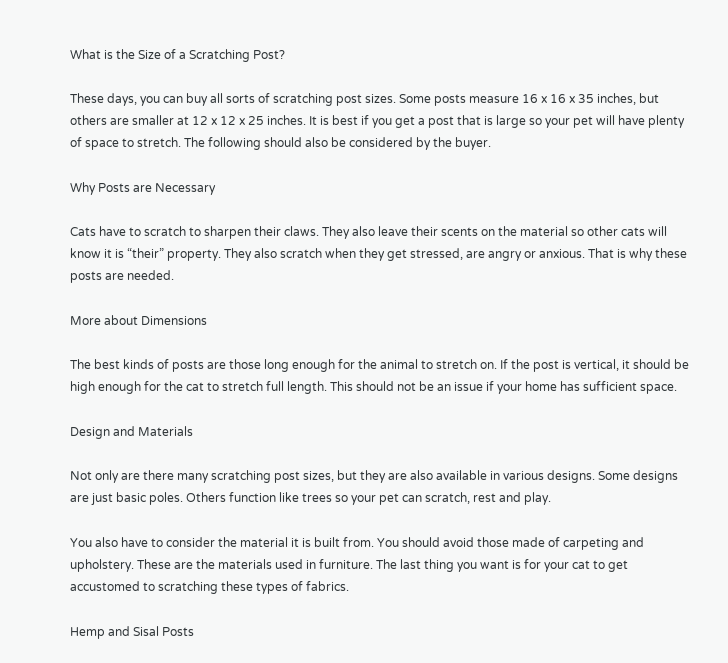What is the Size of a Scratching Post?

These days, you can buy all sorts of scratching post sizes. Some posts measure 16 x 16 x 35 inches, but others are smaller at 12 x 12 x 25 inches. It is best if you get a post that is large so your pet will have plenty of space to stretch. The following should also be considered by the buyer.

Why Posts are Necessary

Cats have to scratch to sharpen their claws. They also leave their scents on the material so other cats will know it is “their” property. They also scratch when they get stressed, are angry or anxious. That is why these posts are needed.

More about Dimensions

The best kinds of posts are those long enough for the animal to stretch on. If the post is vertical, it should be high enough for the cat to stretch full length. This should not be an issue if your home has sufficient space.

Design and Materials

Not only are there many scratching post sizes, but they are also available in various designs. Some designs are just basic poles. Others function like trees so your pet can scratch, rest and play.

You also have to consider the material it is built from. You should avoid those made of carpeting and upholstery. These are the materials used in furniture. The last thing you want is for your cat to get accustomed to scratching these types of fabrics.

Hemp and Sisal Posts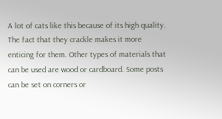A lot of cats like this because of its high quality. The fact that they crackle makes it more enticing for them. Other types of materials that can be used are wood or cardboard. Some posts can be set on corners or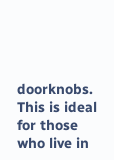doorknobs. This is ideal for those who live in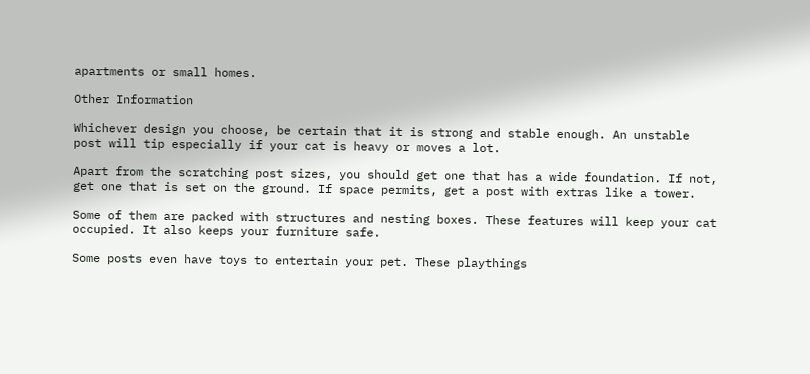apartments or small homes.

Other Information

Whichever design you choose, be certain that it is strong and stable enough. An unstable post will tip especially if your cat is heavy or moves a lot.

Apart from the scratching post sizes, you should get one that has a wide foundation. If not, get one that is set on the ground. If space permits, get a post with extras like a tower.

Some of them are packed with structures and nesting boxes. These features will keep your cat occupied. It also keeps your furniture safe.

Some posts even have toys to entertain your pet. These playthings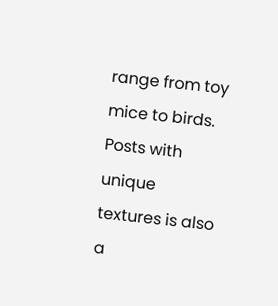range from toy mice to birds. Posts with unique textures is also a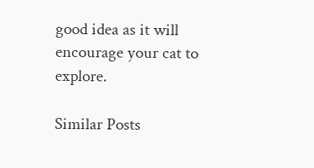good idea as it will encourage your cat to explore.

Similar Posts